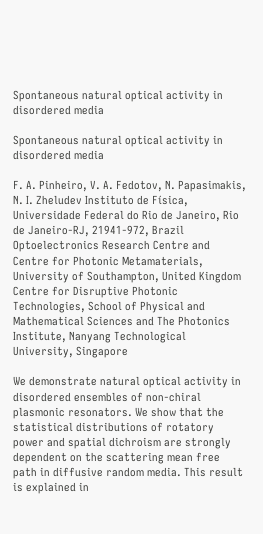Spontaneous natural optical activity in disordered media

Spontaneous natural optical activity in disordered media

F. A. Pinheiro, V. A. Fedotov, N. Papasimakis, N. I. Zheludev Instituto de Física, Universidade Federal do Rio de Janeiro, Rio de Janeiro-RJ, 21941-972, Brazil Optoelectronics Research Centre and Centre for Photonic Metamaterials, University of Southampton, United Kingdom Centre for Disruptive Photonic Technologies, School of Physical and Mathematical Sciences and The Photonics Institute, Nanyang Technological University, Singapore

We demonstrate natural optical activity in disordered ensembles of non-chiral plasmonic resonators. We show that the statistical distributions of rotatory power and spatial dichroism are strongly dependent on the scattering mean free path in diffusive random media. This result is explained in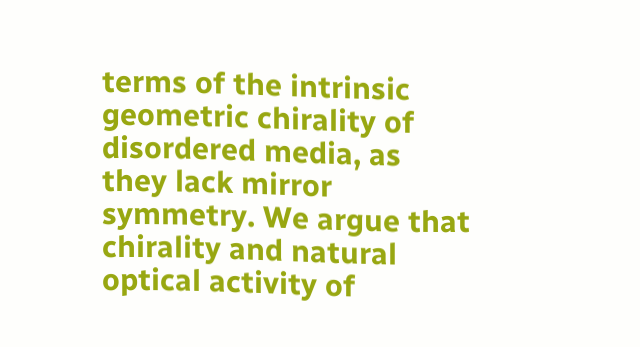terms of the intrinsic geometric chirality of disordered media, as they lack mirror symmetry. We argue that chirality and natural optical activity of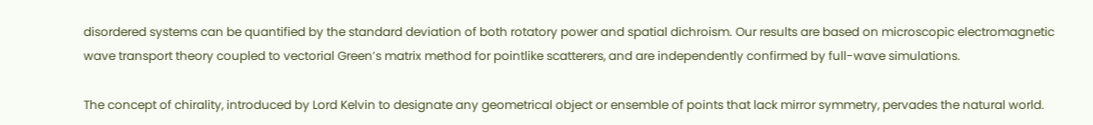disordered systems can be quantified by the standard deviation of both rotatory power and spatial dichroism. Our results are based on microscopic electromagnetic wave transport theory coupled to vectorial Green’s matrix method for pointlike scatterers, and are independently confirmed by full-wave simulations.

The concept of chirality, introduced by Lord Kelvin to designate any geometrical object or ensemble of points that lack mirror symmetry, pervades the natural world.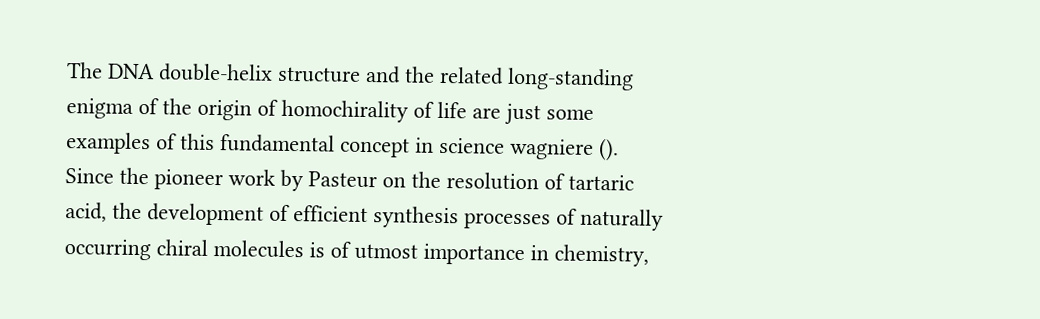The DNA double-helix structure and the related long-standing enigma of the origin of homochirality of life are just some examples of this fundamental concept in science wagniere (). Since the pioneer work by Pasteur on the resolution of tartaric acid, the development of efficient synthesis processes of naturally occurring chiral molecules is of utmost importance in chemistry,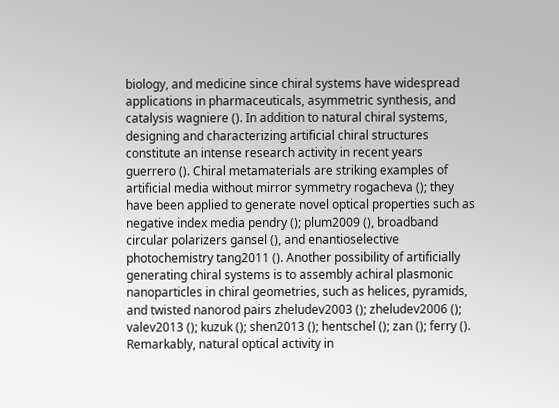biology, and medicine since chiral systems have widespread applications in pharmaceuticals, asymmetric synthesis, and catalysis wagniere (). In addition to natural chiral systems, designing and characterizing artificial chiral structures constitute an intense research activity in recent years guerrero (). Chiral metamaterials are striking examples of artificial media without mirror symmetry rogacheva (); they have been applied to generate novel optical properties such as negative index media pendry (); plum2009 (), broadband circular polarizers gansel (), and enantioselective photochemistry tang2011 (). Another possibility of artificially generating chiral systems is to assembly achiral plasmonic nanoparticles in chiral geometries, such as helices, pyramids, and twisted nanorod pairs zheludev2003 (); zheludev2006 (); valev2013 (); kuzuk (); shen2013 (); hentschel (); zan (); ferry (). Remarkably, natural optical activity in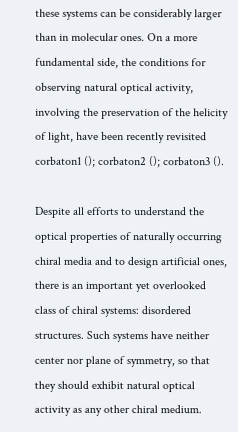these systems can be considerably larger than in molecular ones. On a more fundamental side, the conditions for observing natural optical activity, involving the preservation of the helicity of light, have been recently revisited corbaton1 (); corbaton2 (); corbaton3 ().

Despite all efforts to understand the optical properties of naturally occurring chiral media and to design artificial ones, there is an important yet overlooked class of chiral systems: disordered structures. Such systems have neither center nor plane of symmetry, so that they should exhibit natural optical activity as any other chiral medium.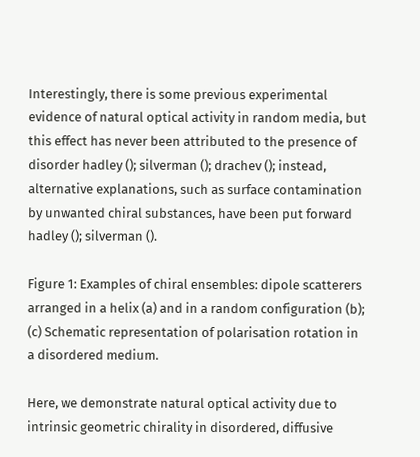Interestingly, there is some previous experimental evidence of natural optical activity in random media, but this effect has never been attributed to the presence of disorder hadley (); silverman (); drachev (); instead, alternative explanations, such as surface contamination by unwanted chiral substances, have been put forward hadley (); silverman ().

Figure 1: Examples of chiral ensembles: dipole scatterers arranged in a helix (a) and in a random configuration (b); (c) Schematic representation of polarisation rotation in a disordered medium.

Here, we demonstrate natural optical activity due to intrinsic geometric chirality in disordered, diffusive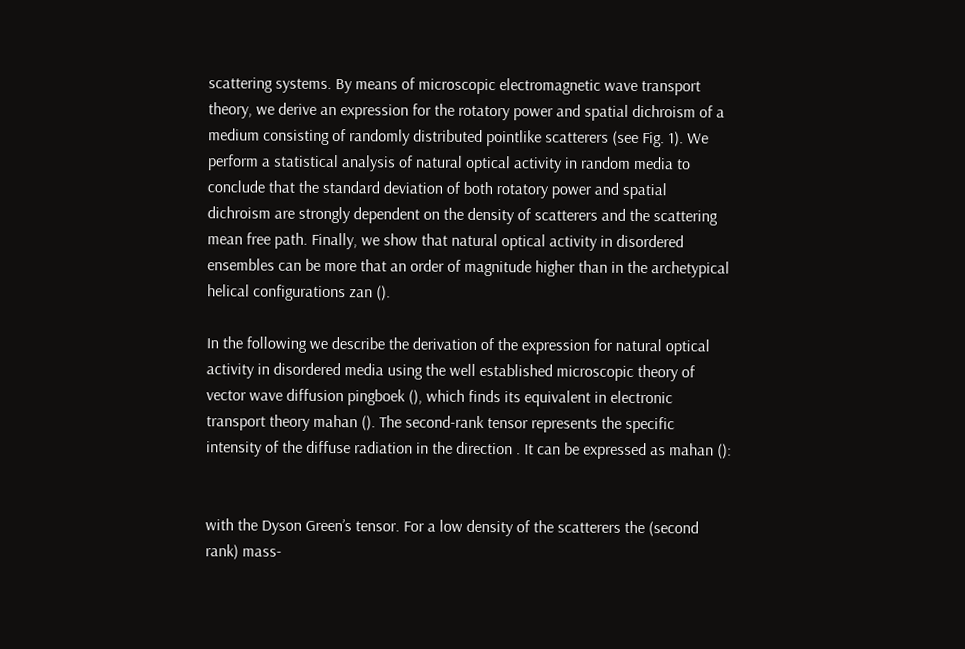scattering systems. By means of microscopic electromagnetic wave transport theory, we derive an expression for the rotatory power and spatial dichroism of a medium consisting of randomly distributed pointlike scatterers (see Fig. 1). We perform a statistical analysis of natural optical activity in random media to conclude that the standard deviation of both rotatory power and spatial dichroism are strongly dependent on the density of scatterers and the scattering mean free path. Finally, we show that natural optical activity in disordered ensembles can be more that an order of magnitude higher than in the archetypical helical configurations zan ().

In the following we describe the derivation of the expression for natural optical activity in disordered media using the well established microscopic theory of vector wave diffusion pingboek (), which finds its equivalent in electronic transport theory mahan (). The second-rank tensor represents the specific intensity of the diffuse radiation in the direction . It can be expressed as mahan ():


with the Dyson Green’s tensor. For a low density of the scatterers the (second rank) mass-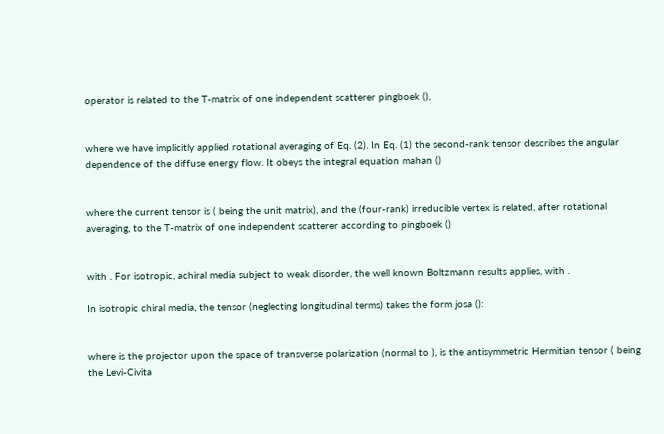operator is related to the T-matrix of one independent scatterer pingboek (),


where we have implicitly applied rotational averaging of Eq. (2). In Eq. (1) the second-rank tensor describes the angular dependence of the diffuse energy flow. It obeys the integral equation mahan ()


where the current tensor is ( being the unit matrix), and the (four-rank) irreducible vertex is related, after rotational averaging, to the T-matrix of one independent scatterer according to pingboek ()


with . For isotropic, achiral media subject to weak disorder, the well known Boltzmann results applies, with .

In isotropic chiral media, the tensor (neglecting longitudinal terms) takes the form josa ():


where is the projector upon the space of transverse polarization (normal to ), is the antisymmetric Hermitian tensor ( being the Levi-Civita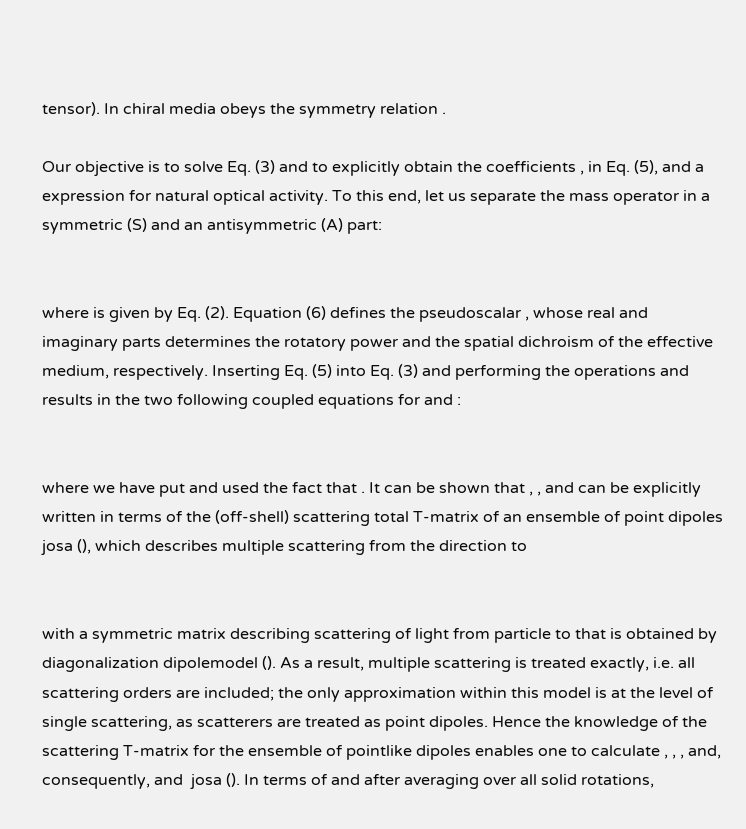tensor). In chiral media obeys the symmetry relation .

Our objective is to solve Eq. (3) and to explicitly obtain the coefficients , in Eq. (5), and a expression for natural optical activity. To this end, let us separate the mass operator in a symmetric (S) and an antisymmetric (A) part:


where is given by Eq. (2). Equation (6) defines the pseudoscalar , whose real and imaginary parts determines the rotatory power and the spatial dichroism of the effective medium, respectively. Inserting Eq. (5) into Eq. (3) and performing the operations and results in the two following coupled equations for and :


where we have put and used the fact that . It can be shown that , , and can be explicitly written in terms of the (off-shell) scattering total T-matrix of an ensemble of point dipoles josa (), which describes multiple scattering from the direction to


with a symmetric matrix describing scattering of light from particle to that is obtained by diagonalization dipolemodel (). As a result, multiple scattering is treated exactly, i.e. all scattering orders are included; the only approximation within this model is at the level of single scattering, as scatterers are treated as point dipoles. Hence the knowledge of the scattering T-matrix for the ensemble of pointlike dipoles enables one to calculate , , , and, consequently, and  josa (). In terms of and after averaging over all solid rotations,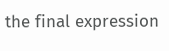the final expression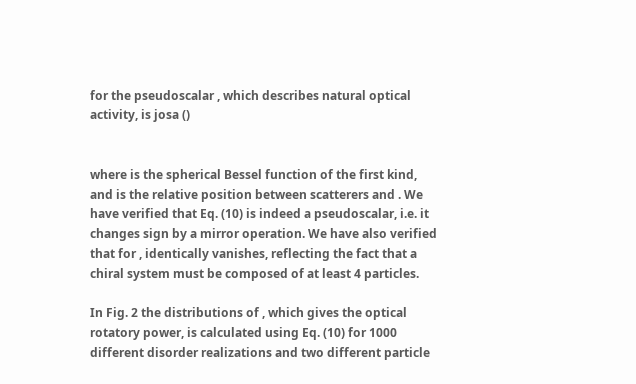for the pseudoscalar , which describes natural optical activity, is josa ()


where is the spherical Bessel function of the first kind, and is the relative position between scatterers and . We have verified that Eq. (10) is indeed a pseudoscalar, i.e. it changes sign by a mirror operation. We have also verified that for , identically vanishes, reflecting the fact that a chiral system must be composed of at least 4 particles.

In Fig. 2 the distributions of , which gives the optical rotatory power, is calculated using Eq. (10) for 1000 different disorder realizations and two different particle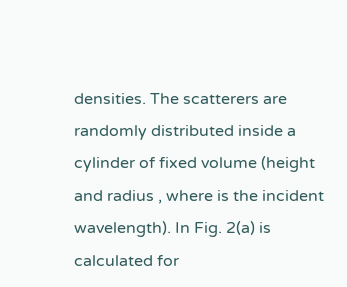densities. The scatterers are randomly distributed inside a cylinder of fixed volume (height and radius , where is the incident wavelength). In Fig. 2(a) is calculated for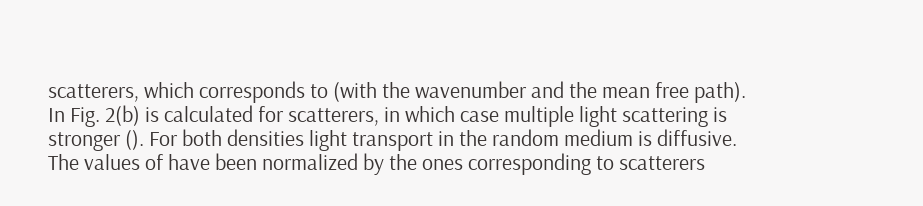scatterers, which corresponds to (with the wavenumber and the mean free path). In Fig. 2(b) is calculated for scatterers, in which case multiple light scattering is stronger (). For both densities light transport in the random medium is diffusive. The values of have been normalized by the ones corresponding to scatterers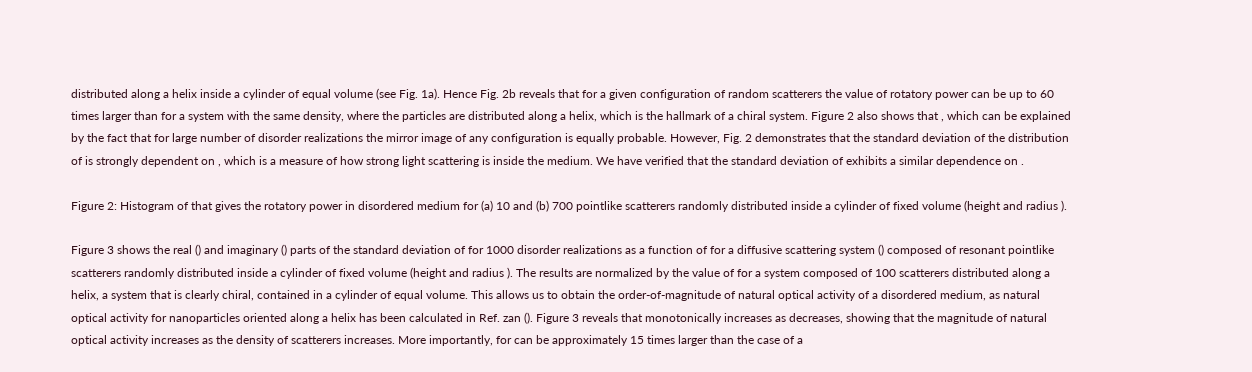distributed along a helix inside a cylinder of equal volume (see Fig. 1a). Hence Fig. 2b reveals that for a given configuration of random scatterers the value of rotatory power can be up to 60 times larger than for a system with the same density, where the particles are distributed along a helix, which is the hallmark of a chiral system. Figure 2 also shows that , which can be explained by the fact that for large number of disorder realizations the mirror image of any configuration is equally probable. However, Fig. 2 demonstrates that the standard deviation of the distribution of is strongly dependent on , which is a measure of how strong light scattering is inside the medium. We have verified that the standard deviation of exhibits a similar dependence on .

Figure 2: Histogram of that gives the rotatory power in disordered medium for (a) 10 and (b) 700 pointlike scatterers randomly distributed inside a cylinder of fixed volume (height and radius ).

Figure 3 shows the real () and imaginary () parts of the standard deviation of for 1000 disorder realizations as a function of for a diffusive scattering system () composed of resonant pointlike scatterers randomly distributed inside a cylinder of fixed volume (height and radius ). The results are normalized by the value of for a system composed of 100 scatterers distributed along a helix, a system that is clearly chiral, contained in a cylinder of equal volume. This allows us to obtain the order-of-magnitude of natural optical activity of a disordered medium, as natural optical activity for nanoparticles oriented along a helix has been calculated in Ref. zan (). Figure 3 reveals that monotonically increases as decreases, showing that the magnitude of natural optical activity increases as the density of scatterers increases. More importantly, for can be approximately 15 times larger than the case of a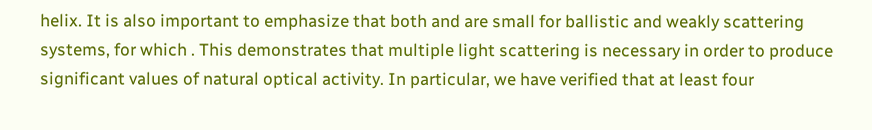helix. It is also important to emphasize that both and are small for ballistic and weakly scattering systems, for which . This demonstrates that multiple light scattering is necessary in order to produce significant values of natural optical activity. In particular, we have verified that at least four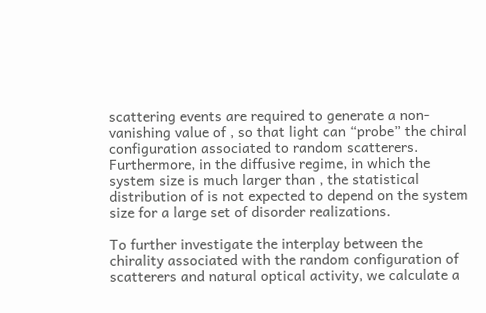scattering events are required to generate a non-vanishing value of , so that light can “probe” the chiral configuration associated to random scatterers. Furthermore, in the diffusive regime, in which the system size is much larger than , the statistical distribution of is not expected to depend on the system size for a large set of disorder realizations.

To further investigate the interplay between the chirality associated with the random configuration of scatterers and natural optical activity, we calculate a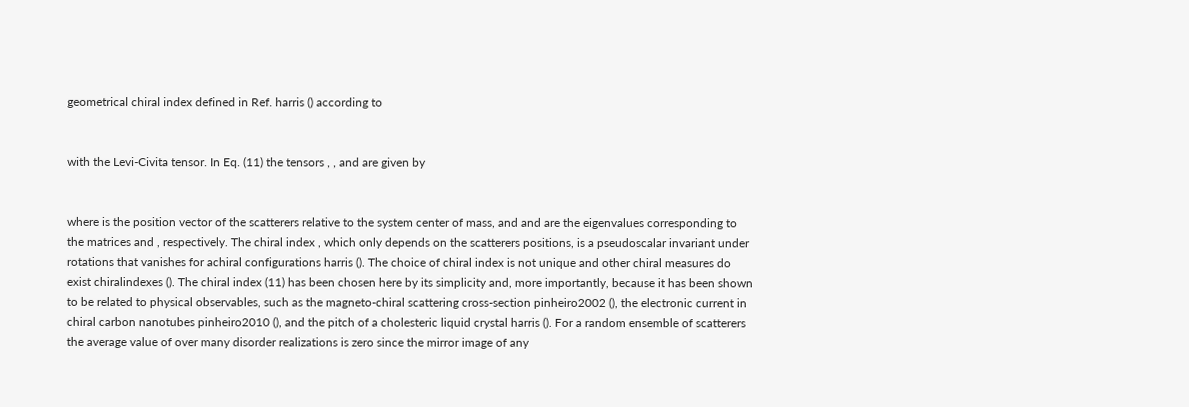geometrical chiral index defined in Ref. harris () according to


with the Levi-Civita tensor. In Eq. (11) the tensors , , and are given by


where is the position vector of the scatterers relative to the system center of mass, and and are the eigenvalues corresponding to the matrices and , respectively. The chiral index , which only depends on the scatterers positions, is a pseudoscalar invariant under rotations that vanishes for achiral configurations harris (). The choice of chiral index is not unique and other chiral measures do exist chiralindexes (). The chiral index (11) has been chosen here by its simplicity and, more importantly, because it has been shown to be related to physical observables, such as the magneto-chiral scattering cross-section pinheiro2002 (), the electronic current in chiral carbon nanotubes pinheiro2010 (), and the pitch of a cholesteric liquid crystal harris (). For a random ensemble of scatterers the average value of over many disorder realizations is zero since the mirror image of any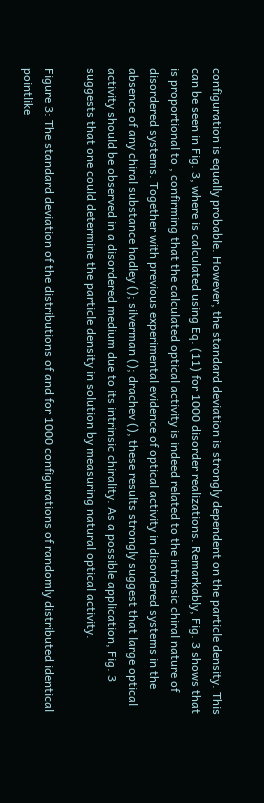configuration is equally probable. However, the standard deviation is strongly dependent on the particle density. This can be seen in Fig. 3, where is calculated using Eq. (11) for 1000 disorder realizations. Remarkably, Fig. 3 shows that is proportional to , confirming that the calculated optical activity is indeed related to the intrinsic chiral nature of disordered systems. Together with previous experimental evidence of optical activity in disordered systems in the absence of any chiral substance hadley (); silverman (); drachev (), these results strongly suggest that large optical activity should be observed in a disordered medium due to its intrinsic chirality. As a possible application, Fig. 3 suggests that one could determine the particle density in solution by measuring natural optical activity.

Figure 3: The standard deviation of the distributions of and for 1000 configurations of randomly distributed identical pointlike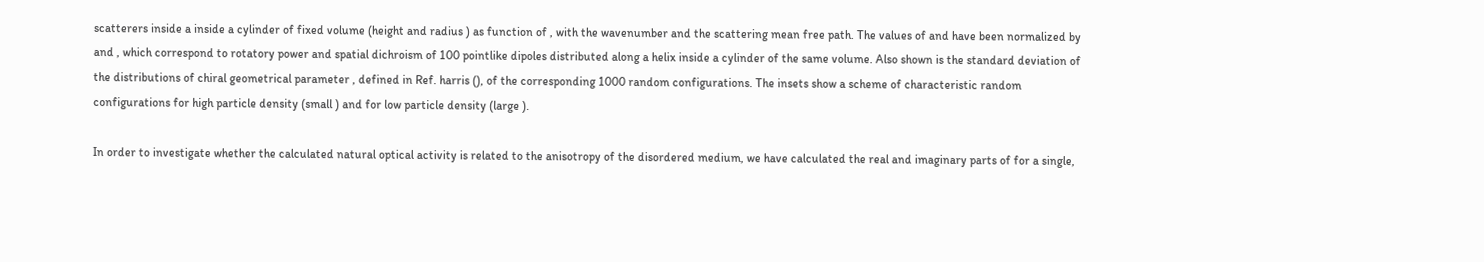scatterers inside a inside a cylinder of fixed volume (height and radius ) as function of , with the wavenumber and the scattering mean free path. The values of and have been normalized by and , which correspond to rotatory power and spatial dichroism of 100 pointlike dipoles distributed along a helix inside a cylinder of the same volume. Also shown is the standard deviation of the distributions of chiral geometrical parameter , defined in Ref. harris (), of the corresponding 1000 random configurations. The insets show a scheme of characteristic random configurations for high particle density (small ) and for low particle density (large ).

In order to investigate whether the calculated natural optical activity is related to the anisotropy of the disordered medium, we have calculated the real and imaginary parts of for a single,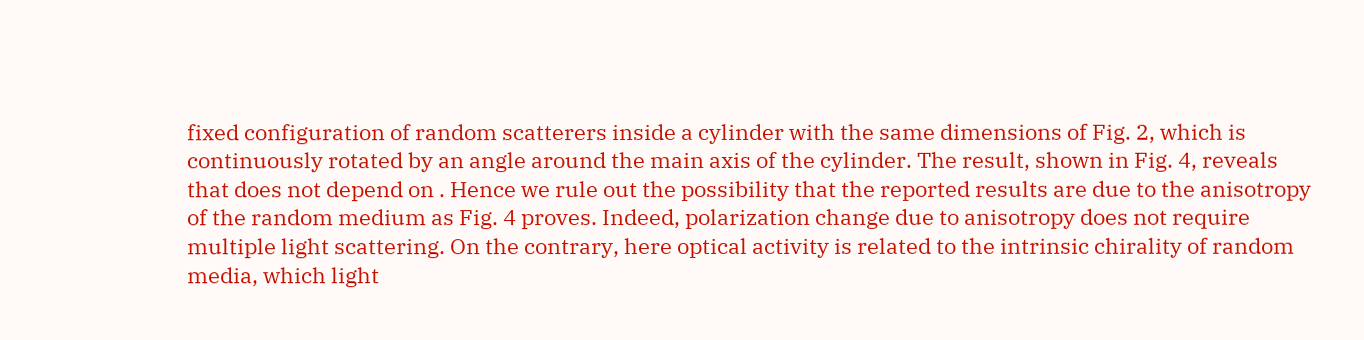fixed configuration of random scatterers inside a cylinder with the same dimensions of Fig. 2, which is continuously rotated by an angle around the main axis of the cylinder. The result, shown in Fig. 4, reveals that does not depend on . Hence we rule out the possibility that the reported results are due to the anisotropy of the random medium as Fig. 4 proves. Indeed, polarization change due to anisotropy does not require multiple light scattering. On the contrary, here optical activity is related to the intrinsic chirality of random media, which light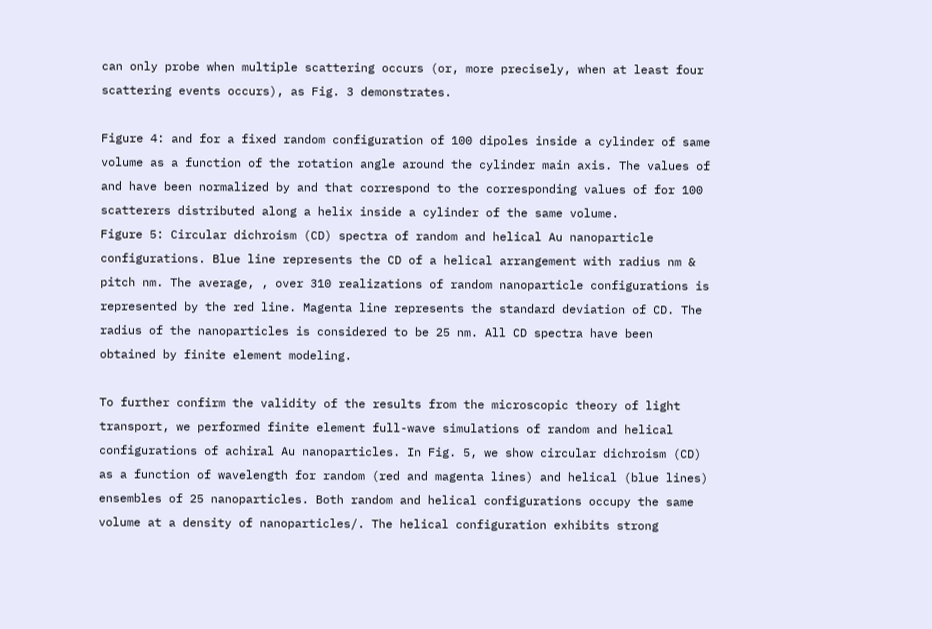can only probe when multiple scattering occurs (or, more precisely, when at least four scattering events occurs), as Fig. 3 demonstrates.

Figure 4: and for a fixed random configuration of 100 dipoles inside a cylinder of same volume as a function of the rotation angle around the cylinder main axis. The values of and have been normalized by and that correspond to the corresponding values of for 100 scatterers distributed along a helix inside a cylinder of the same volume.
Figure 5: Circular dichroism (CD) spectra of random and helical Au nanoparticle configurations. Blue line represents the CD of a helical arrangement with radius nm & pitch nm. The average, , over 310 realizations of random nanoparticle configurations is represented by the red line. Magenta line represents the standard deviation of CD. The radius of the nanoparticles is considered to be 25 nm. All CD spectra have been obtained by finite element modeling.

To further confirm the validity of the results from the microscopic theory of light transport, we performed finite element full-wave simulations of random and helical configurations of achiral Au nanoparticles. In Fig. 5, we show circular dichroism (CD) as a function of wavelength for random (red and magenta lines) and helical (blue lines) ensembles of 25 nanoparticles. Both random and helical configurations occupy the same volume at a density of nanoparticles/. The helical configuration exhibits strong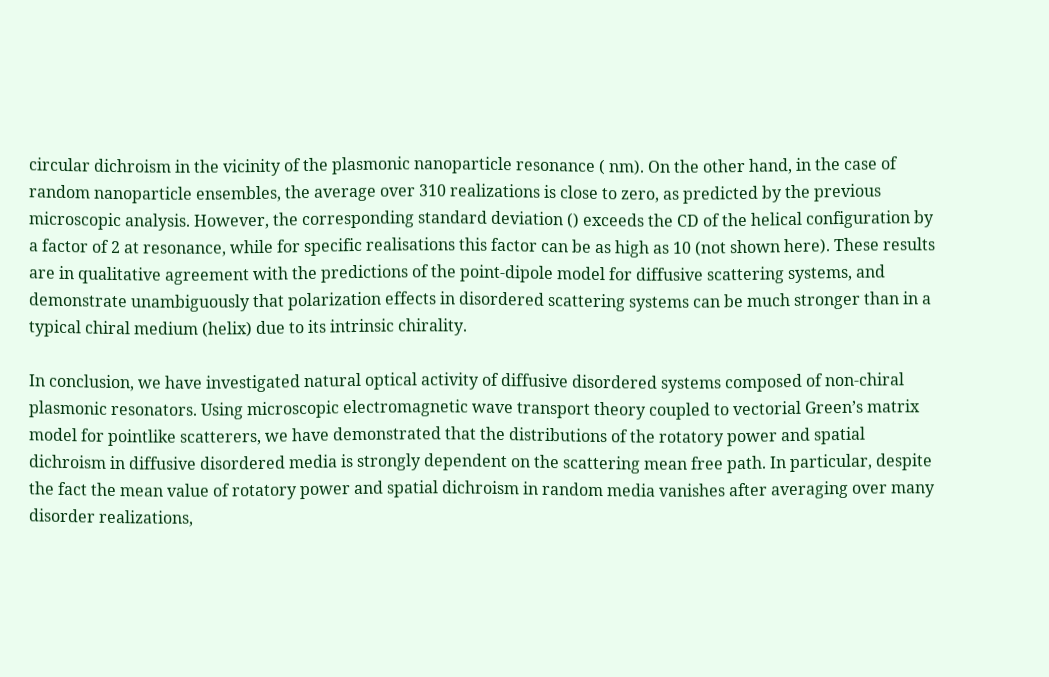circular dichroism in the vicinity of the plasmonic nanoparticle resonance ( nm). On the other hand, in the case of random nanoparticle ensembles, the average over 310 realizations is close to zero, as predicted by the previous microscopic analysis. However, the corresponding standard deviation () exceeds the CD of the helical configuration by a factor of 2 at resonance, while for specific realisations this factor can be as high as 10 (not shown here). These results are in qualitative agreement with the predictions of the point-dipole model for diffusive scattering systems, and demonstrate unambiguously that polarization effects in disordered scattering systems can be much stronger than in a typical chiral medium (helix) due to its intrinsic chirality.

In conclusion, we have investigated natural optical activity of diffusive disordered systems composed of non-chiral plasmonic resonators. Using microscopic electromagnetic wave transport theory coupled to vectorial Green’s matrix model for pointlike scatterers, we have demonstrated that the distributions of the rotatory power and spatial dichroism in diffusive disordered media is strongly dependent on the scattering mean free path. In particular, despite the fact the mean value of rotatory power and spatial dichroism in random media vanishes after averaging over many disorder realizations,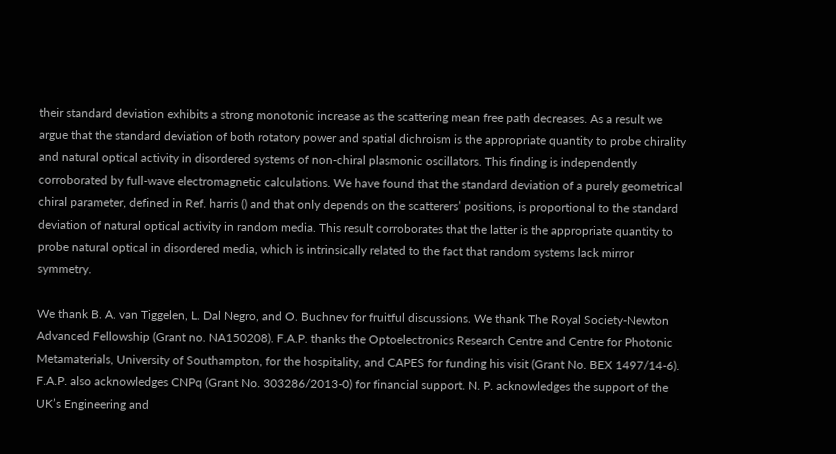their standard deviation exhibits a strong monotonic increase as the scattering mean free path decreases. As a result we argue that the standard deviation of both rotatory power and spatial dichroism is the appropriate quantity to probe chirality and natural optical activity in disordered systems of non-chiral plasmonic oscillators. This finding is independently corroborated by full-wave electromagnetic calculations. We have found that the standard deviation of a purely geometrical chiral parameter, defined in Ref. harris () and that only depends on the scatterers’ positions, is proportional to the standard deviation of natural optical activity in random media. This result corroborates that the latter is the appropriate quantity to probe natural optical in disordered media, which is intrinsically related to the fact that random systems lack mirror symmetry.

We thank B. A. van Tiggelen, L. Dal Negro, and O. Buchnev for fruitful discussions. We thank The Royal Society-Newton Advanced Fellowship (Grant no. NA150208). F.A.P. thanks the Optoelectronics Research Centre and Centre for Photonic Metamaterials, University of Southampton, for the hospitality, and CAPES for funding his visit (Grant No. BEX 1497/14-6). F.A.P. also acknowledges CNPq (Grant No. 303286/2013-0) for financial support. N. P. acknowledges the support of the UK’s Engineering and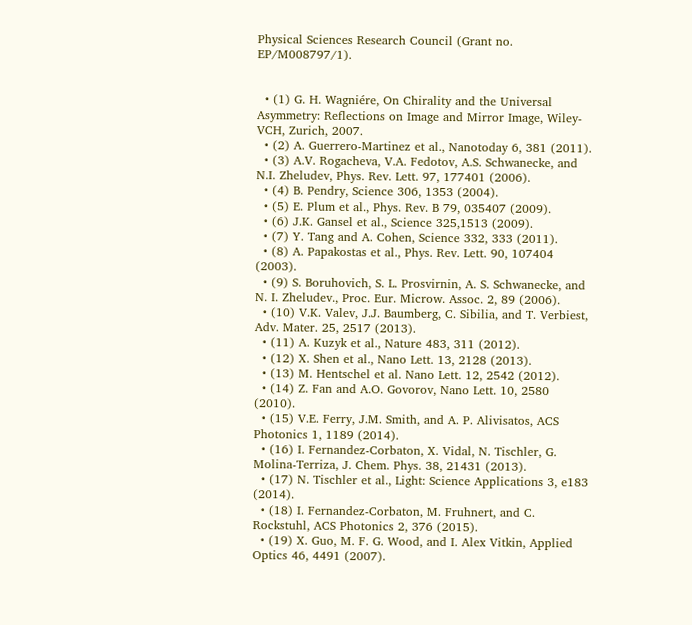Physical Sciences Research Council (Grant no. EP/M008797/1).


  • (1) G. H. Wagniére, On Chirality and the Universal Asymmetry: Reflections on Image and Mirror Image, Wiley-VCH, Zurich, 2007.
  • (2) A. Guerrero-Martinez et al., Nanotoday 6, 381 (2011).
  • (3) A.V. Rogacheva, V.A. Fedotov, A.S. Schwanecke, and N.I. Zheludev, Phys. Rev. Lett. 97, 177401 (2006).
  • (4) B. Pendry, Science 306, 1353 (2004).
  • (5) E. Plum et al., Phys. Rev. B 79, 035407 (2009).
  • (6) J.K. Gansel et al., Science 325,1513 (2009).
  • (7) Y. Tang and A. Cohen, Science 332, 333 (2011).
  • (8) A. Papakostas et al., Phys. Rev. Lett. 90, 107404 (2003).
  • (9) S. Boruhovich, S. L. Prosvirnin, A. S. Schwanecke, and N. I. Zheludev., Proc. Eur. Microw. Assoc. 2, 89 (2006).
  • (10) V.K. Valev, J.J. Baumberg, C. Sibilia, and T. Verbiest, Adv. Mater. 25, 2517 (2013).
  • (11) A. Kuzyk et al., Nature 483, 311 (2012).
  • (12) X. Shen et al., Nano Lett. 13, 2128 (2013).
  • (13) M. Hentschel et al. Nano Lett. 12, 2542 (2012).
  • (14) Z. Fan and A.O. Govorov, Nano Lett. 10, 2580 (2010).
  • (15) V.E. Ferry, J.M. Smith, and A. P. Alivisatos, ACS Photonics 1, 1189 (2014).
  • (16) I. Fernandez-Corbaton, X. Vidal, N. Tischler, G. Molina-Terriza, J. Chem. Phys. 38, 21431 (2013).
  • (17) N. Tischler et al., Light: Science Applications 3, e183 (2014).
  • (18) I. Fernandez-Corbaton, M. Fruhnert, and C. Rockstuhl, ACS Photonics 2, 376 (2015).
  • (19) X. Guo, M. F. G. Wood, and I. Alex Vitkin, Applied Optics 46, 4491 (2007).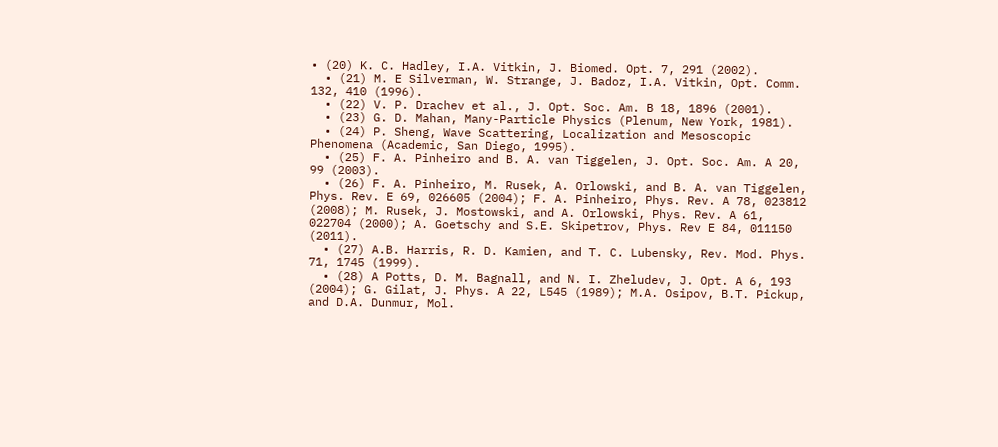• (20) K. C. Hadley, I.A. Vitkin, J. Biomed. Opt. 7, 291 (2002).
  • (21) M. E Silverman, W. Strange, J. Badoz, I.A. Vitkin, Opt. Comm. 132, 410 (1996).
  • (22) V. P. Drachev et al., J. Opt. Soc. Am. B 18, 1896 (2001).
  • (23) G. D. Mahan, Many-Particle Physics (Plenum, New York, 1981).
  • (24) P. Sheng, Wave Scattering, Localization and Mesoscopic Phenomena (Academic, San Diego, 1995).
  • (25) F. A. Pinheiro and B. A. van Tiggelen, J. Opt. Soc. Am. A 20, 99 (2003).
  • (26) F. A. Pinheiro, M. Rusek, A. Orlowski, and B. A. van Tiggelen, Phys. Rev. E 69, 026605 (2004); F. A. Pinheiro, Phys. Rev. A 78, 023812 (2008); M. Rusek, J. Mostowski, and A. Orlowski, Phys. Rev. A 61, 022704 (2000); A. Goetschy and S.E. Skipetrov, Phys. Rev E 84, 011150 (2011).
  • (27) A.B. Harris, R. D. Kamien, and T. C. Lubensky, Rev. Mod. Phys. 71, 1745 (1999).
  • (28) A Potts, D. M. Bagnall, and N. I. Zheludev, J. Opt. A 6, 193 (2004); G. Gilat, J. Phys. A 22, L545 (1989); M.A. Osipov, B.T. Pickup, and D.A. Dunmur, Mol.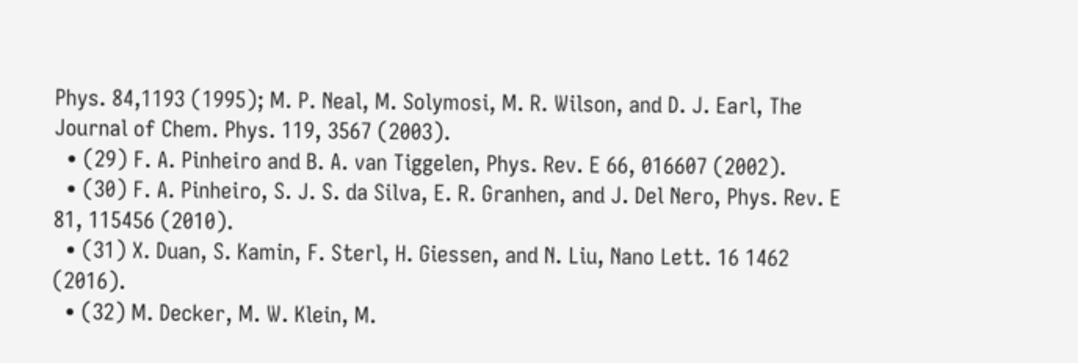Phys. 84,1193 (1995); M. P. Neal, M. Solymosi, M. R. Wilson, and D. J. Earl, The Journal of Chem. Phys. 119, 3567 (2003).
  • (29) F. A. Pinheiro and B. A. van Tiggelen, Phys. Rev. E 66, 016607 (2002).
  • (30) F. A. Pinheiro, S. J. S. da Silva, E. R. Granhen, and J. Del Nero, Phys. Rev. E 81, 115456 (2010).
  • (31) X. Duan, S. Kamin, F. Sterl, H. Giessen, and N. Liu, Nano Lett. 16 1462 (2016).
  • (32) M. Decker, M. W. Klein, M.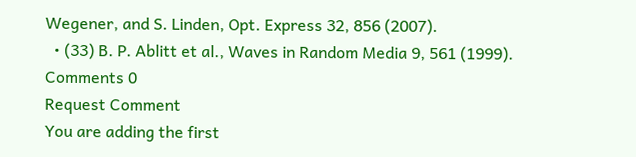Wegener, and S. Linden, Opt. Express 32, 856 (2007).
  • (33) B. P. Ablitt et al., Waves in Random Media 9, 561 (1999).
Comments 0
Request Comment
You are adding the first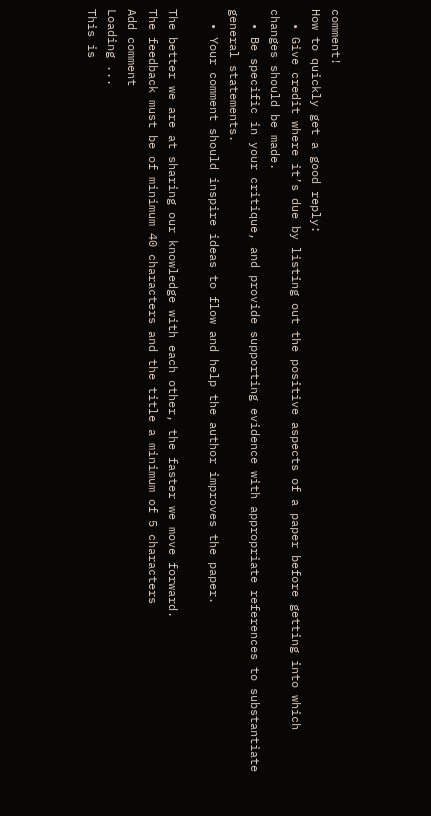comment!
How to quickly get a good reply:
  • Give credit where it’s due by listing out the positive aspects of a paper before getting into which changes should be made.
  • Be specific in your critique, and provide supporting evidence with appropriate references to substantiate general statements.
  • Your comment should inspire ideas to flow and help the author improves the paper.

The better we are at sharing our knowledge with each other, the faster we move forward.
The feedback must be of minimum 40 characters and the title a minimum of 5 characters
Add comment
Loading ...
This is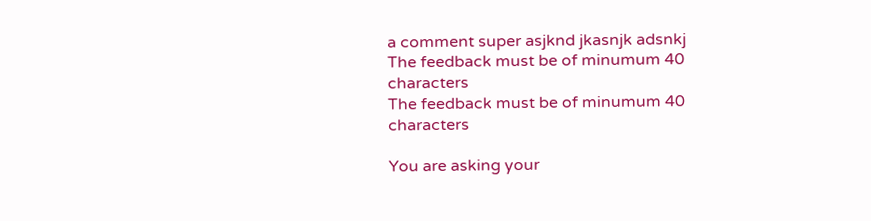a comment super asjknd jkasnjk adsnkj
The feedback must be of minumum 40 characters
The feedback must be of minumum 40 characters

You are asking your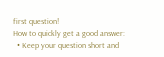first question!
How to quickly get a good answer:
  • Keep your question short and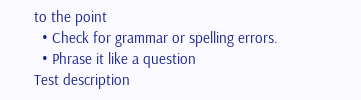to the point
  • Check for grammar or spelling errors.
  • Phrase it like a question
Test description